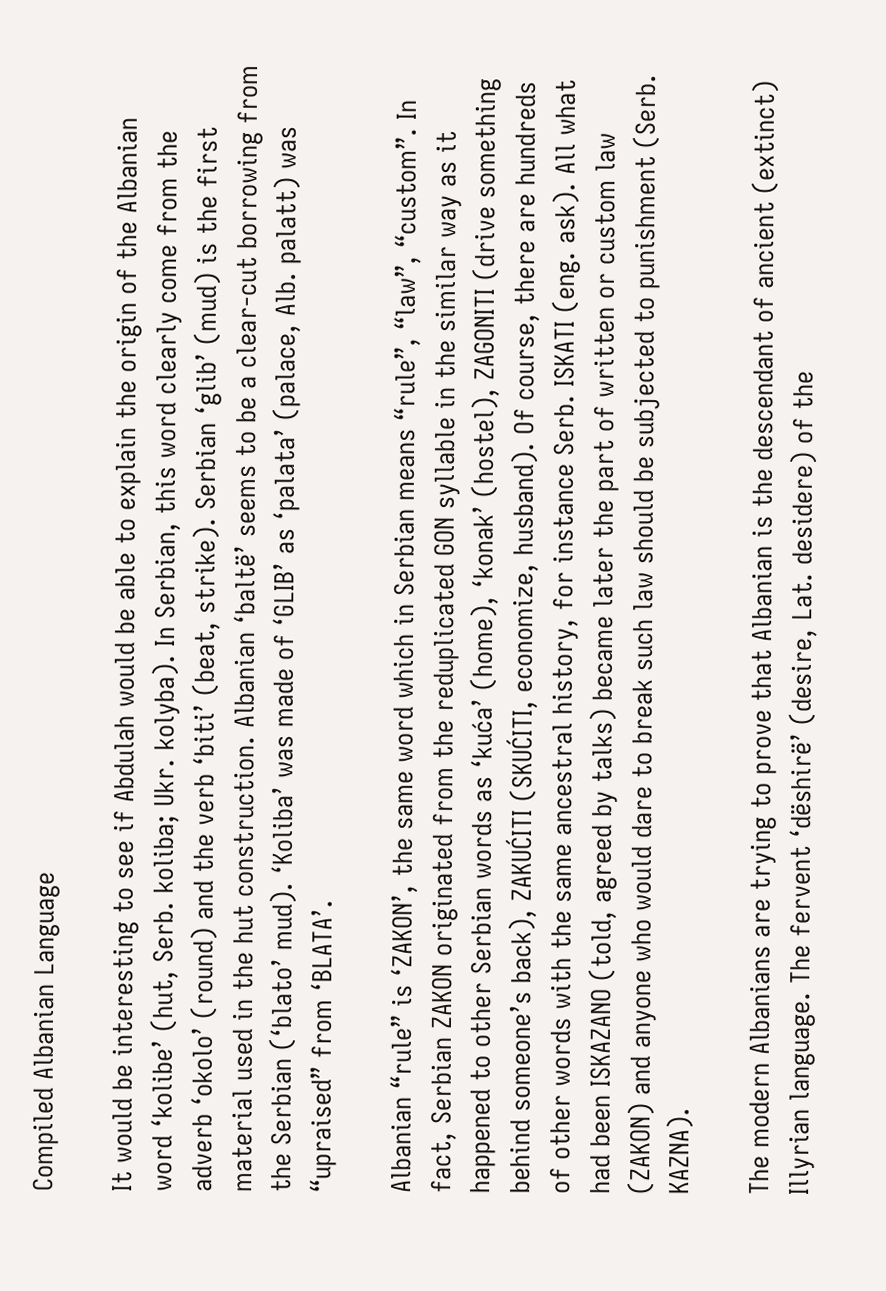Compiled Albanian Language

It would be interesting to see if Abdulah would be able to explain the origin of the Albanian word ‘kolibe’ (hut, Serb. koliba; Ukr. kolyba). In Serbian, this word clearly come from the adverb ‘okolo’ (round) and the verb ‘biti’ (beat, strike). Serbian ‘glib’ (mud) is the first material used in the hut construction. Albanian ‘baltë’ seems to be a clear-cut borrowing from the Serbian (‘blato’ mud). ‘Koliba’ was made of ‘GLIB’ as ‘palata’ (palace, Alb. palatt) was “upraised” from ‘BLATA’.

Albanian “rule” is ‘ZAKON’, the same word which in Serbian means “rule”, “law”, “custom”. In fact, Serbian ZAKON originated from the reduplicated GON syllable in the similar way as it happened to other Serbian words as ‘kuća’ (home), ‘konak’ (hostel), ZAGONITI (drive something behind someone’s back), ZAKUĆITI (SKUĆITI, economize, husband). Of course, there are hundreds of other words with the same ancestral history, for instance Serb. ISKATI (eng. ask). All what had been ISKAZANO (told, agreed by talks) became later the part of written or custom law (ZAKON) and anyone who would dare to break such law should be subjected to punishment (Serb. KAZNA).

The modern Albanians are trying to prove that Albanian is the descendant of ancient (extinct) Illyrian language. The fervent ‘dëshirë’ (desire, Lat. desidere) of the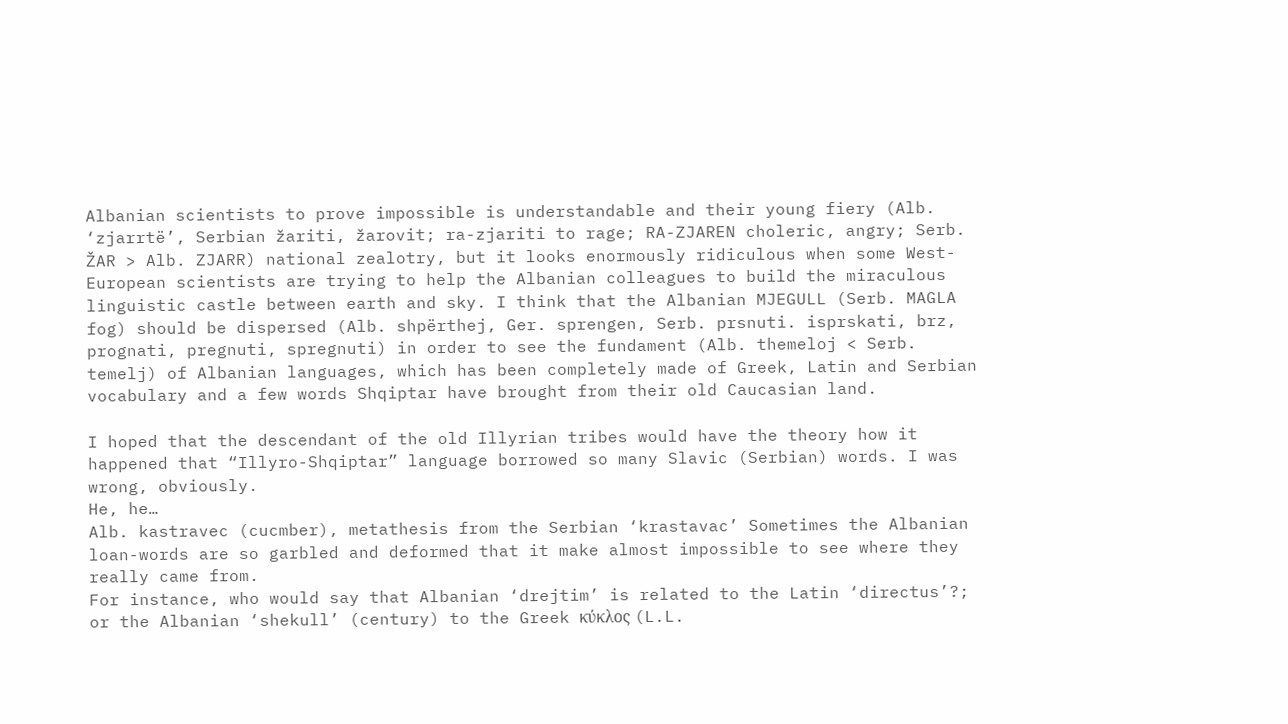Albanian scientists to prove impossible is understandable and their young fiery (Alb. ‘zjarrtë’, Serbian žariti, žarovit; ra-zjariti to rage; RA-ZJAREN choleric, angry; Serb. ŽAR > Alb. ZJARR) national zealotry, but it looks enormously ridiculous when some West-European scientists are trying to help the Albanian colleagues to build the miraculous linguistic castle between earth and sky. I think that the Albanian MJEGULL (Serb. MAGLA fog) should be dispersed (Alb. shpërthej, Ger. sprengen, Serb. prsnuti. isprskati, brz, prognati, pregnuti, spregnuti) in order to see the fundament (Alb. themeloj < Serb. temelj) of Albanian languages, which has been completely made of Greek, Latin and Serbian vocabulary and a few words Shqiptar have brought from their old Caucasian land.

I hoped that the descendant of the old Illyrian tribes would have the theory how it happened that “Illyro-Shqiptar” language borrowed so many Slavic (Serbian) words. I was wrong, obviously.
He, he…
Alb. kastravec (cucmber), metathesis from the Serbian ‘krastavac’ Sometimes the Albanian loan-words are so garbled and deformed that it make almost impossible to see where they really came from.
For instance, who would say that Albanian ‘drejtim’ is related to the Latin ‘directus’?; or the Albanian ‘shekull’ (century) to the Greek κύκλος (L.L.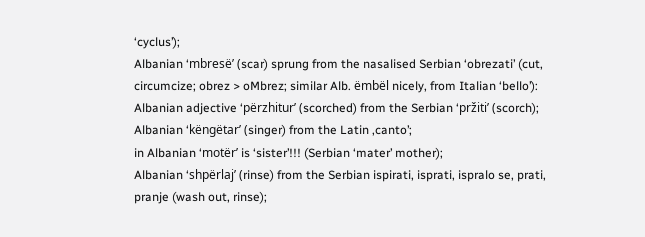‘cyclus’);
Albanian ‘mbresë’ (scar) sprung from the nasalised Serbian ‘obrezati’ (cut, circumcize; obrez > oMbrez; similar Alb. ëmbël nicely, from Italian ‘bello’):
Albanian adjective ‘përzhitur’ (scorched) from the Serbian ‘pržiti’ (scorch);
Albanian ‘këngëtar’ (singer) from the Latin ,canto’;
in Albanian ‘motër’ is ‘sister’!!! (Serbian ‘mater’ mother);
Albanian ‘shpërlaj’ (rinse) from the Serbian ispirati, isprati, ispralo se, prati, pranje (wash out, rinse);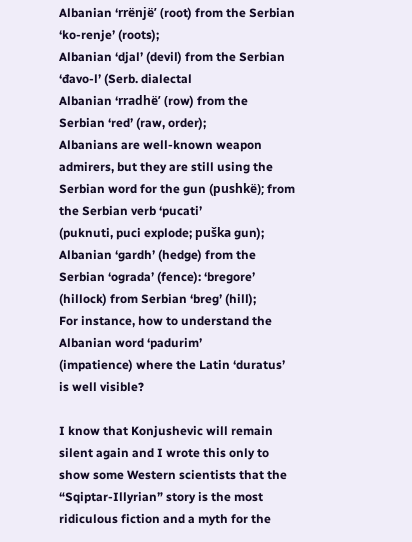Albanian ‘rrënjë’ (root) from the Serbian ‘ko-renje’ (roots);
Albanian ‘djal’ (devil) from the Serbian ‘đavo-l’ (Serb. dialectal
Albanian ‘rradhë’ (row) from the Serbian ‘red’ (raw, order);
Albanians are well-known weapon admirers, but they are still using the
Serbian word for the gun (pushkë); from the Serbian verb ‘pucati’
(puknuti, puci explode; puška gun);
Albanian ‘gardh’ (hedge) from the Serbian ‘ograda’ (fence): ‘bregore’
(hillock) from Serbian ‘breg’ (hill);
For instance, how to understand the Albanian word ‘padurim’
(impatience) where the Latin ‘duratus’ is well visible?

I know that Konjushevic will remain silent again and I wrote this only to show some Western scientists that the “Sqiptar-Illyrian” story is the most ridiculous fiction and a myth for the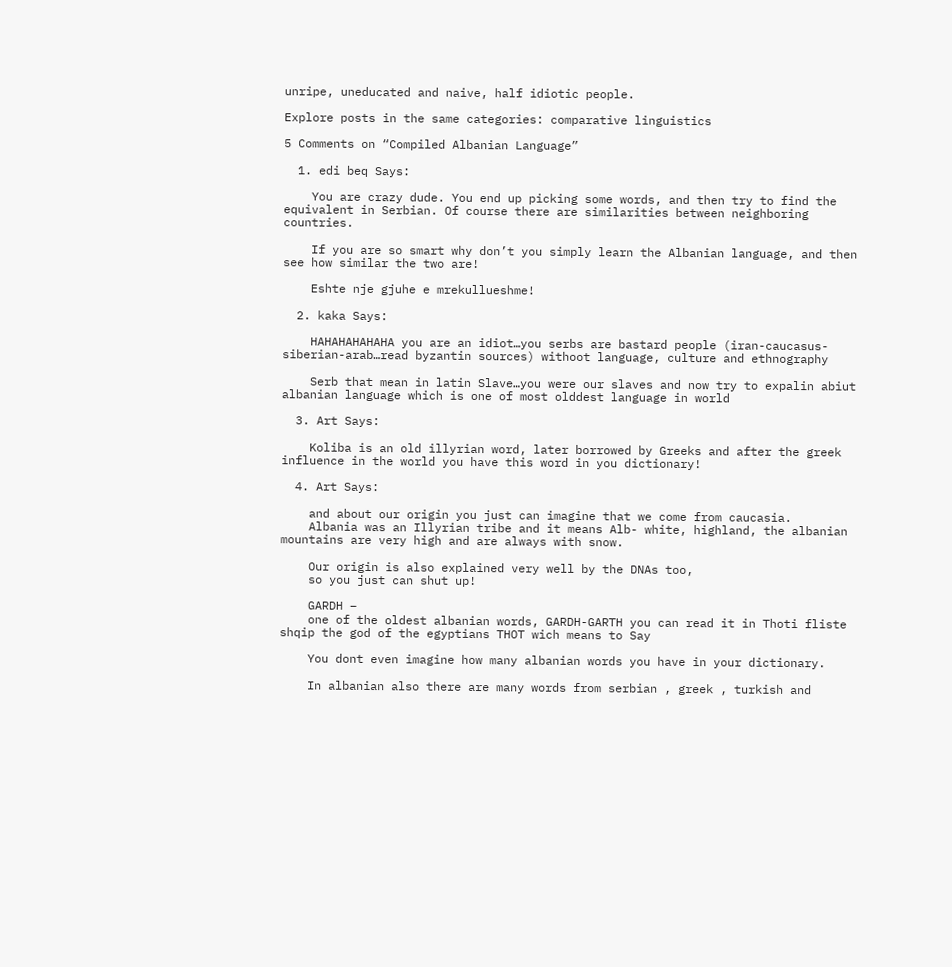unripe, uneducated and naive, half idiotic people.

Explore posts in the same categories: comparative linguistics

5 Comments on “Compiled Albanian Language”

  1. edi beq Says:

    You are crazy dude. You end up picking some words, and then try to find the equivalent in Serbian. Of course there are similarities between neighboring countries.

    If you are so smart why don’t you simply learn the Albanian language, and then see how similar the two are!

    Eshte nje gjuhe e mrekullueshme!

  2. kaka Says:

    HAHAHAHAHAHA you are an idiot…you serbs are bastard people (iran-caucasus-siberian-arab…read byzantin sources) withoot language, culture and ethnography

    Serb that mean in latin Slave…you were our slaves and now try to expalin abiut albanian language which is one of most olddest language in world

  3. Art Says:

    Koliba is an old illyrian word, later borrowed by Greeks and after the greek influence in the world you have this word in you dictionary!

  4. Art Says:

    and about our origin you just can imagine that we come from caucasia.
    Albania was an Illyrian tribe and it means Alb- white, highland, the albanian mountains are very high and are always with snow.

    Our origin is also explained very well by the DNAs too,
    so you just can shut up!

    GARDH –
    one of the oldest albanian words, GARDH-GARTH you can read it in Thoti fliste shqip the god of the egyptians THOT wich means to Say

    You dont even imagine how many albanian words you have in your dictionary.

    In albanian also there are many words from serbian , greek , turkish and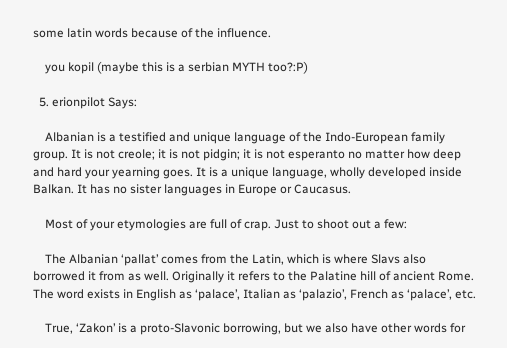some latin words because of the influence.

    you kopil (maybe this is a serbian MYTH too?:P)

  5. erionpilot Says:

    Albanian is a testified and unique language of the Indo-European family group. It is not creole; it is not pidgin; it is not esperanto no matter how deep and hard your yearning goes. It is a unique language, wholly developed inside Balkan. It has no sister languages in Europe or Caucasus.

    Most of your etymologies are full of crap. Just to shoot out a few:

    The Albanian ‘pallat’ comes from the Latin, which is where Slavs also borrowed it from as well. Originally it refers to the Palatine hill of ancient Rome. The word exists in English as ‘palace’, Italian as ‘palazio’, French as ‘palace’, etc.

    True, ‘Zakon’ is a proto-Slavonic borrowing, but we also have other words for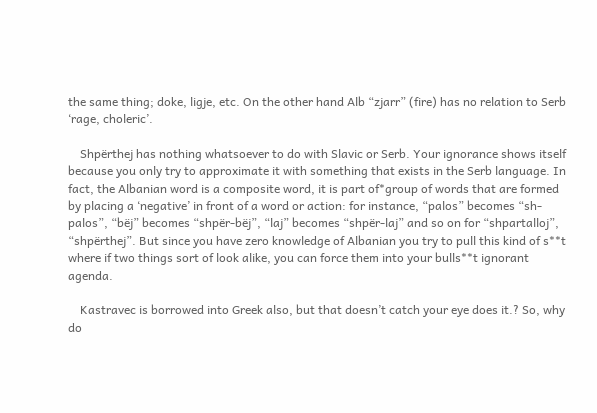the same thing; doke, ligje, etc. On the other hand Alb “zjarr” (fire) has no relation to Serb ‘rage, choleric’.

    Shpërthej has nothing whatsoever to do with Slavic or Serb. Your ignorance shows itself because you only try to approximate it with something that exists in the Serb language. In fact, the Albanian word is a composite word, it is part of*group of words that are formed by placing a ‘negative’ in front of a word or action: for instance, “palos” becomes “sh-palos”, “bëj” becomes “shpër-bëj”, “laj” becomes “shpër-laj” and so on for “shpartalloj”, “shpërthej”. But since you have zero knowledge of Albanian you try to pull this kind of s**t where if two things sort of look alike, you can force them into your bulls**t ignorant agenda.

    Kastravec is borrowed into Greek also, but that doesn’t catch your eye does it.? So, why do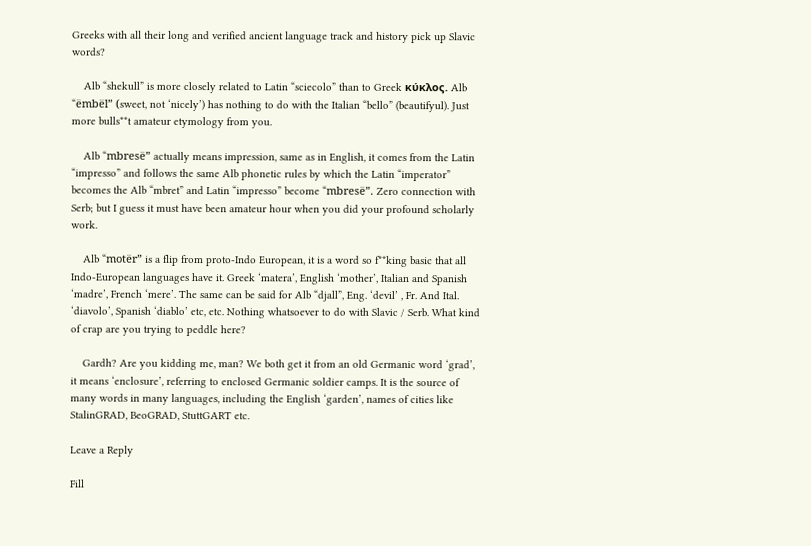Greeks with all their long and verified ancient language track and history pick up Slavic words?

    Alb “shekull” is more closely related to Latin “sciecolo” than to Greek κύκλος. Alb “ëmbël” (sweet, not ‘nicely’) has nothing to do with the Italian “bello” (beautifyul). Just more bulls**t amateur etymology from you.

    Alb “mbresë” actually means impression, same as in English, it comes from the Latin “impresso” and follows the same Alb phonetic rules by which the Latin “imperator” becomes the Alb “mbret” and Latin “impresso” become “mbresë”. Zero connection with Serb; but I guess it must have been amateur hour when you did your profound scholarly work.

    Alb “motër” is a flip from proto-Indo European, it is a word so f**king basic that all Indo-European languages have it. Greek ‘matera’, English ‘mother’, Italian and Spanish ‘madre’, French ‘mere’. The same can be said for Alb “djall”, Eng. ‘devil’ , Fr. And Ital. ‘diavolo’, Spanish ‘diablo’ etc, etc. Nothing whatsoever to do with Slavic / Serb. What kind of crap are you trying to peddle here?

    Gardh? Are you kidding me, man? We both get it from an old Germanic word ‘grad’, it means ‘enclosure’, referring to enclosed Germanic soldier camps. It is the source of many words in many languages, including the English ‘garden’, names of cities like StalinGRAD, BeoGRAD, StuttGART etc.

Leave a Reply

Fill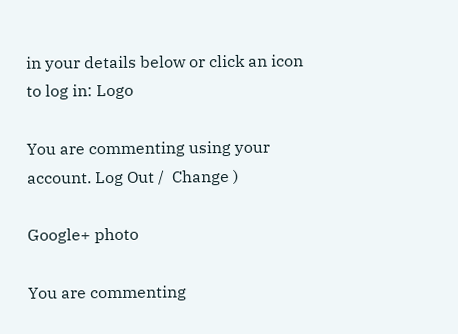in your details below or click an icon to log in: Logo

You are commenting using your account. Log Out /  Change )

Google+ photo

You are commenting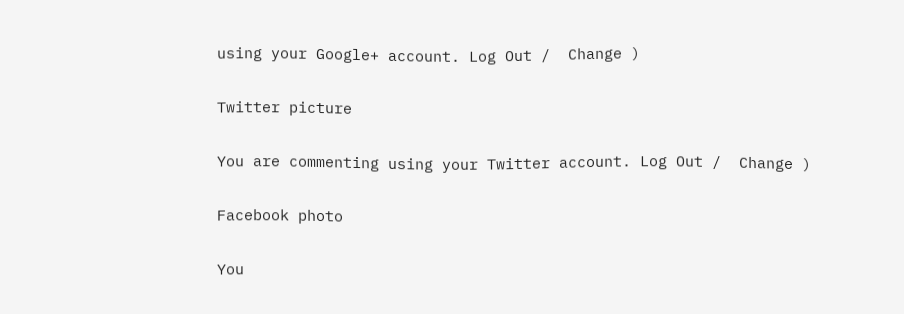using your Google+ account. Log Out /  Change )

Twitter picture

You are commenting using your Twitter account. Log Out /  Change )

Facebook photo

You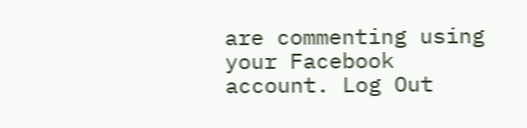are commenting using your Facebook account. Log Out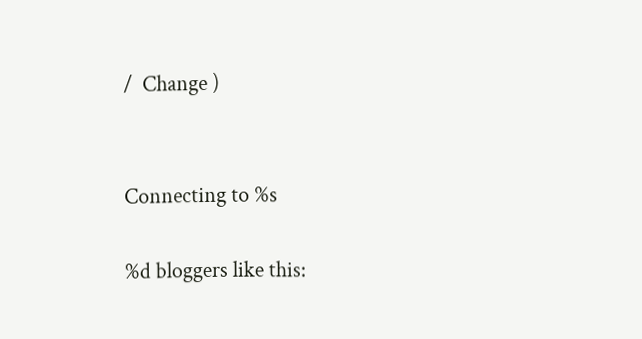/  Change )


Connecting to %s

%d bloggers like this: